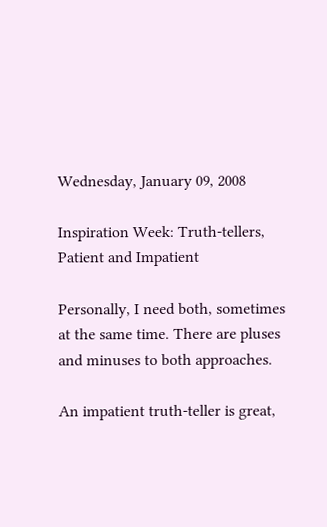Wednesday, January 09, 2008

Inspiration Week: Truth-tellers, Patient and Impatient

Personally, I need both, sometimes at the same time. There are pluses and minuses to both approaches.

An impatient truth-teller is great,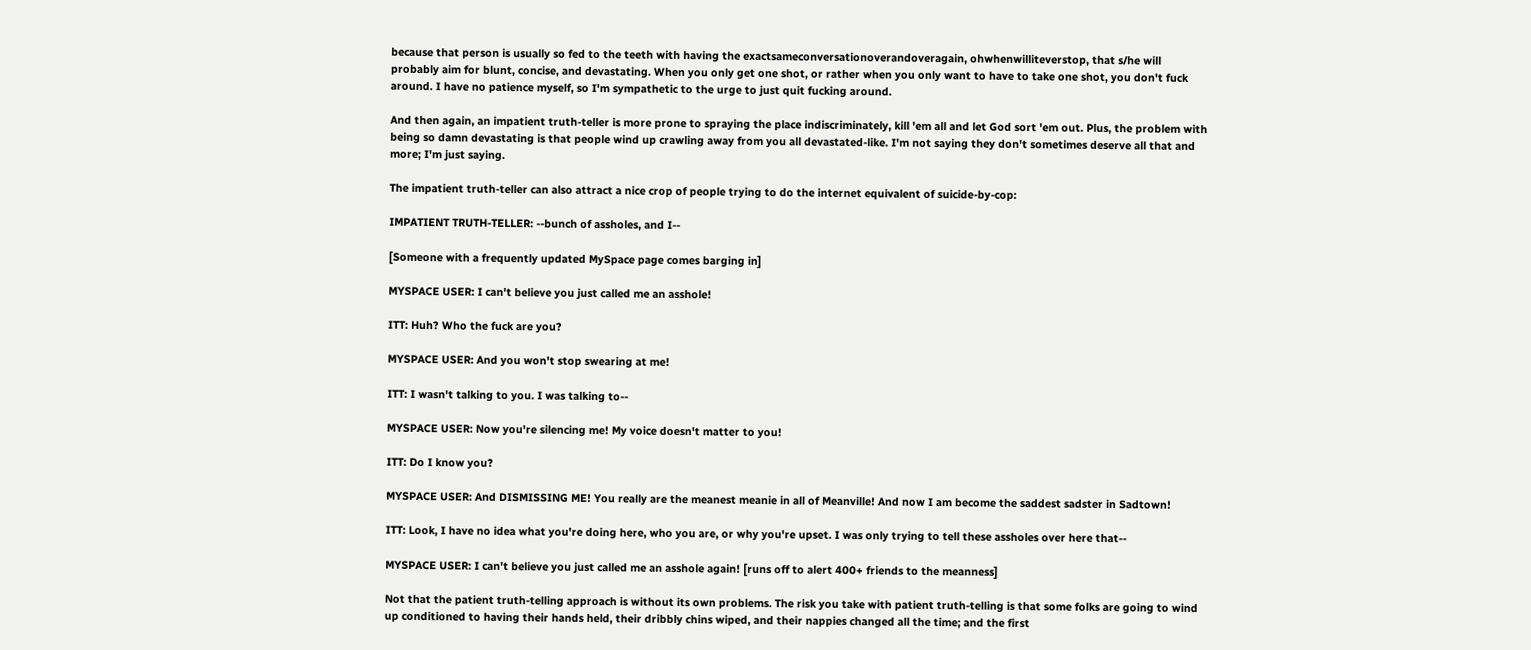because that person is usually so fed to the teeth with having the exactsameconversationoverandoveragain, ohwhenwilliteverstop, that s/he will probably aim for blunt, concise, and devastating. When you only get one shot, or rather when you only want to have to take one shot, you don't fuck around. I have no patience myself, so I'm sympathetic to the urge to just quit fucking around.

And then again, an impatient truth-teller is more prone to spraying the place indiscriminately, kill 'em all and let God sort 'em out. Plus, the problem with being so damn devastating is that people wind up crawling away from you all devastated-like. I'm not saying they don't sometimes deserve all that and more; I'm just saying.

The impatient truth-teller can also attract a nice crop of people trying to do the internet equivalent of suicide-by-cop:

IMPATIENT TRUTH-TELLER: --bunch of assholes, and I--

[Someone with a frequently updated MySpace page comes barging in]

MYSPACE USER: I can't believe you just called me an asshole!

ITT: Huh? Who the fuck are you?

MYSPACE USER: And you won't stop swearing at me!

ITT: I wasn't talking to you. I was talking to--

MYSPACE USER: Now you're silencing me! My voice doesn't matter to you!

ITT: Do I know you?

MYSPACE USER: And DISMISSING ME! You really are the meanest meanie in all of Meanville! And now I am become the saddest sadster in Sadtown!

ITT: Look, I have no idea what you're doing here, who you are, or why you're upset. I was only trying to tell these assholes over here that--

MYSPACE USER: I can't believe you just called me an asshole again! [runs off to alert 400+ friends to the meanness]

Not that the patient truth-telling approach is without its own problems. The risk you take with patient truth-telling is that some folks are going to wind up conditioned to having their hands held, their dribbly chins wiped, and their nappies changed all the time; and the first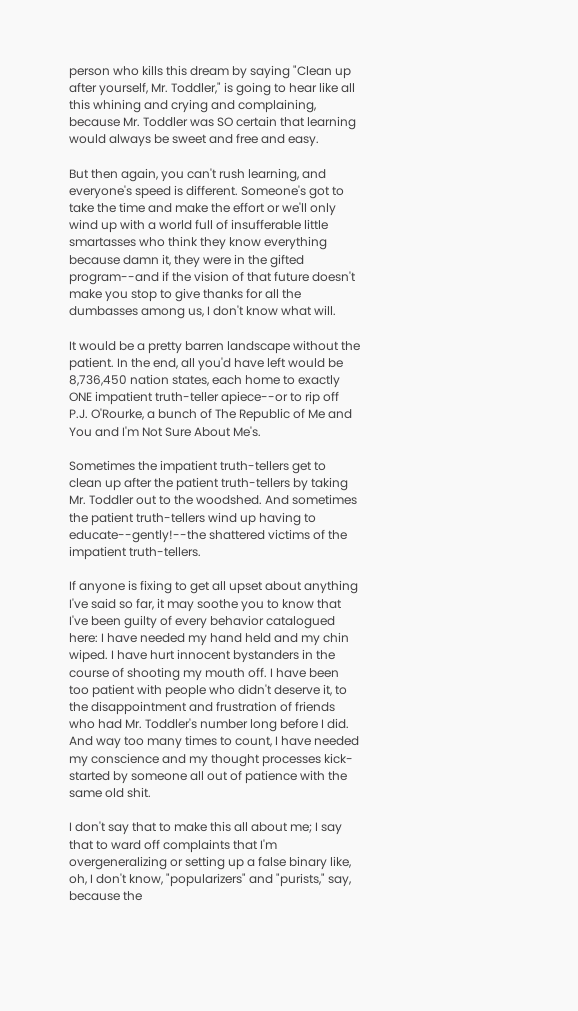person who kills this dream by saying "Clean up after yourself, Mr. Toddler," is going to hear like all this whining and crying and complaining, because Mr. Toddler was SO certain that learning would always be sweet and free and easy.

But then again, you can't rush learning, and everyone's speed is different. Someone's got to take the time and make the effort or we'll only wind up with a world full of insufferable little smartasses who think they know everything because damn it, they were in the gifted program--and if the vision of that future doesn't make you stop to give thanks for all the dumbasses among us, I don't know what will.

It would be a pretty barren landscape without the patient. In the end, all you'd have left would be 8,736,450 nation states, each home to exactly ONE impatient truth-teller apiece--or to rip off P.J. O'Rourke, a bunch of The Republic of Me and You and I'm Not Sure About Me's.

Sometimes the impatient truth-tellers get to clean up after the patient truth-tellers by taking Mr. Toddler out to the woodshed. And sometimes the patient truth-tellers wind up having to educate--gently!--the shattered victims of the impatient truth-tellers.

If anyone is fixing to get all upset about anything I've said so far, it may soothe you to know that I've been guilty of every behavior catalogued here: I have needed my hand held and my chin wiped. I have hurt innocent bystanders in the course of shooting my mouth off. I have been too patient with people who didn't deserve it, to the disappointment and frustration of friends who had Mr. Toddler's number long before I did. And way too many times to count, I have needed my conscience and my thought processes kick-started by someone all out of patience with the same old shit.

I don't say that to make this all about me; I say that to ward off complaints that I'm overgeneralizing or setting up a false binary like, oh, I don't know, "popularizers" and "purists," say, because the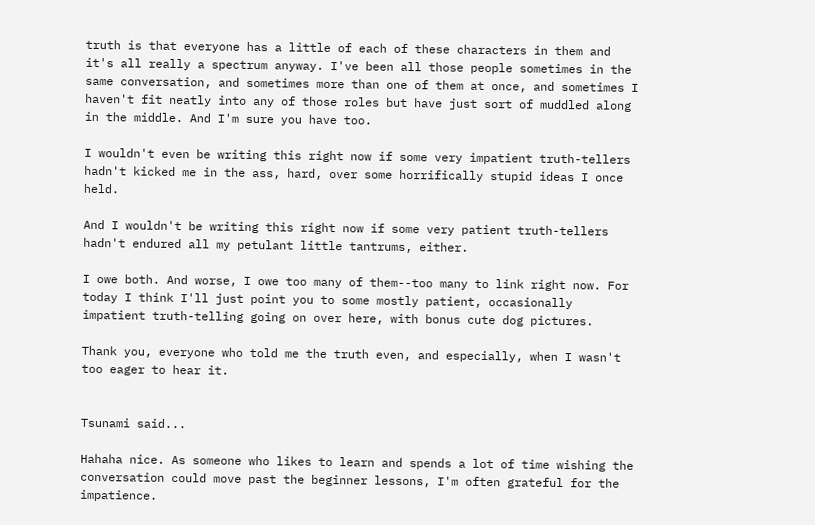truth is that everyone has a little of each of these characters in them and it's all really a spectrum anyway. I've been all those people sometimes in the same conversation, and sometimes more than one of them at once, and sometimes I haven't fit neatly into any of those roles but have just sort of muddled along in the middle. And I'm sure you have too.

I wouldn't even be writing this right now if some very impatient truth-tellers hadn't kicked me in the ass, hard, over some horrifically stupid ideas I once held.

And I wouldn't be writing this right now if some very patient truth-tellers hadn't endured all my petulant little tantrums, either.

I owe both. And worse, I owe too many of them--too many to link right now. For today I think I'll just point you to some mostly patient, occasionally impatient truth-telling going on over here, with bonus cute dog pictures.

Thank you, everyone who told me the truth even, and especially, when I wasn't too eager to hear it.


Tsunami said...

Hahaha nice. As someone who likes to learn and spends a lot of time wishing the conversation could move past the beginner lessons, I'm often grateful for the impatience.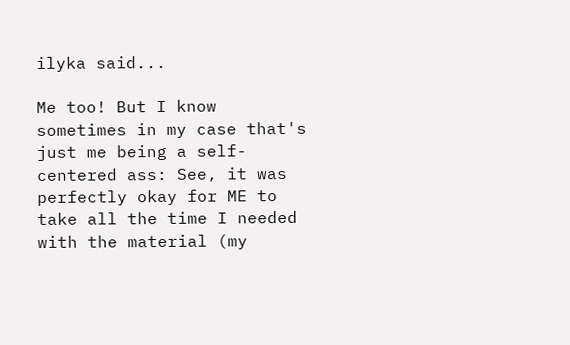ilyka said...

Me too! But I know sometimes in my case that's just me being a self-centered ass: See, it was perfectly okay for ME to take all the time I needed with the material (my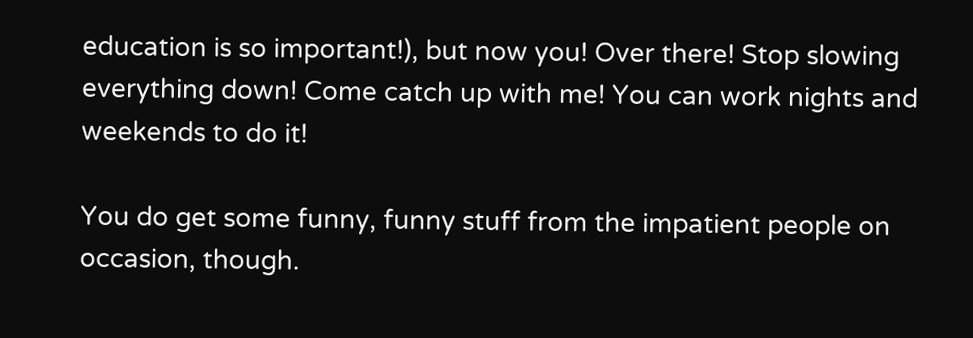education is so important!), but now you! Over there! Stop slowing everything down! Come catch up with me! You can work nights and weekends to do it!

You do get some funny, funny stuff from the impatient people on occasion, though.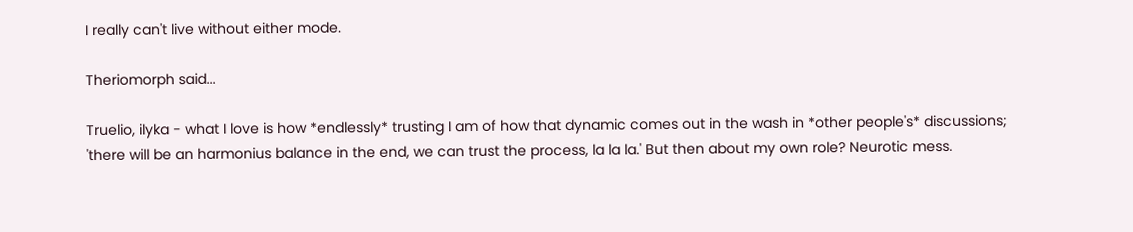I really can't live without either mode.

Theriomorph said...

Truelio, ilyka - what I love is how *endlessly* trusting I am of how that dynamic comes out in the wash in *other people's* discussions; 'there will be an harmonius balance in the end, we can trust the process, la la la.' But then about my own role? Neurotic mess.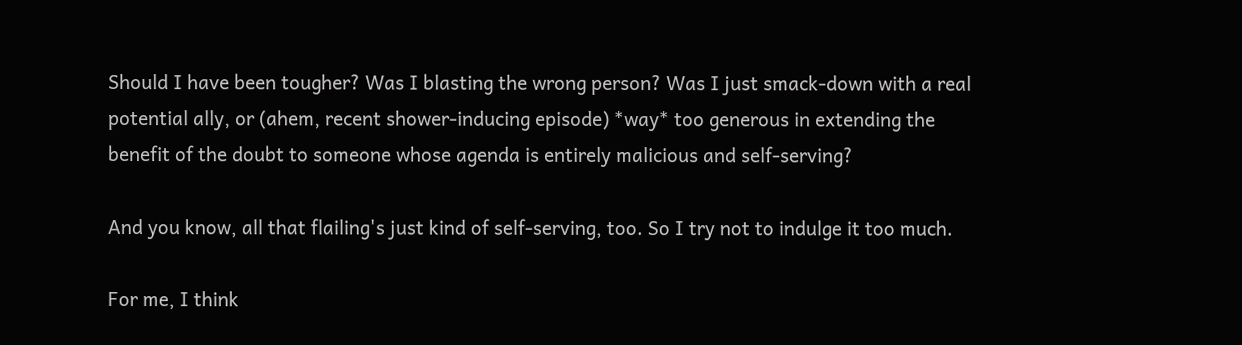Should I have been tougher? Was I blasting the wrong person? Was I just smack-down with a real potential ally, or (ahem, recent shower-inducing episode) *way* too generous in extending the benefit of the doubt to someone whose agenda is entirely malicious and self-serving?

And you know, all that flailing's just kind of self-serving, too. So I try not to indulge it too much.

For me, I think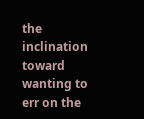the inclination toward wanting to err on the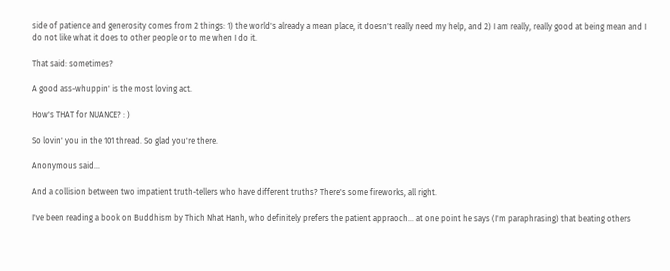side of patience and generosity comes from 2 things: 1) the world's already a mean place, it doesn't really need my help, and 2) I am really, really good at being mean and I do not like what it does to other people or to me when I do it.

That said: sometimes?

A good ass-whuppin' is the most loving act.

How's THAT for NUANCE? : )

So lovin' you in the 101 thread. So glad you're there.

Anonymous said...

And a collision between two impatient truth-tellers who have different truths? There's some fireworks, all right.

I've been reading a book on Buddhism by Thich Nhat Hanh, who definitely prefers the patient appraoch... at one point he says (I'm paraphrasing) that beating others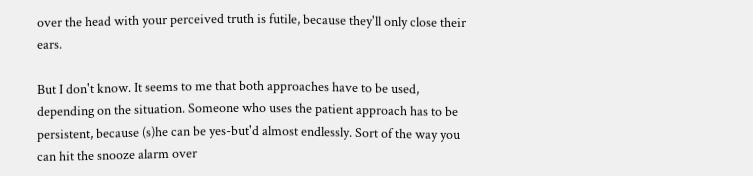over the head with your perceived truth is futile, because they'll only close their ears.

But I don't know. It seems to me that both approaches have to be used, depending on the situation. Someone who uses the patient approach has to be persistent, because (s)he can be yes-but'd almost endlessly. Sort of the way you can hit the snooze alarm over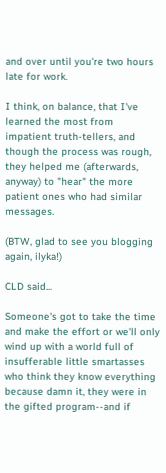and over until you're two hours late for work.

I think, on balance, that I've learned the most from impatient truth-tellers, and though the process was rough, they helped me (afterwards, anyway) to "hear" the more patient ones who had similar messages.

(BTW, glad to see you blogging again, ilyka!)

CLD said...

Someone's got to take the time and make the effort or we'll only wind up with a world full of insufferable little smartasses who think they know everything because damn it, they were in the gifted program--and if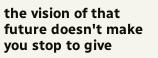the vision of that future doesn't make you stop to give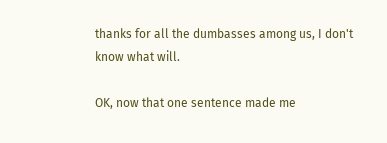thanks for all the dumbasses among us, I don't know what will.

OK, now that one sentence made me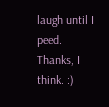laugh until I peed. Thanks, I think. :)